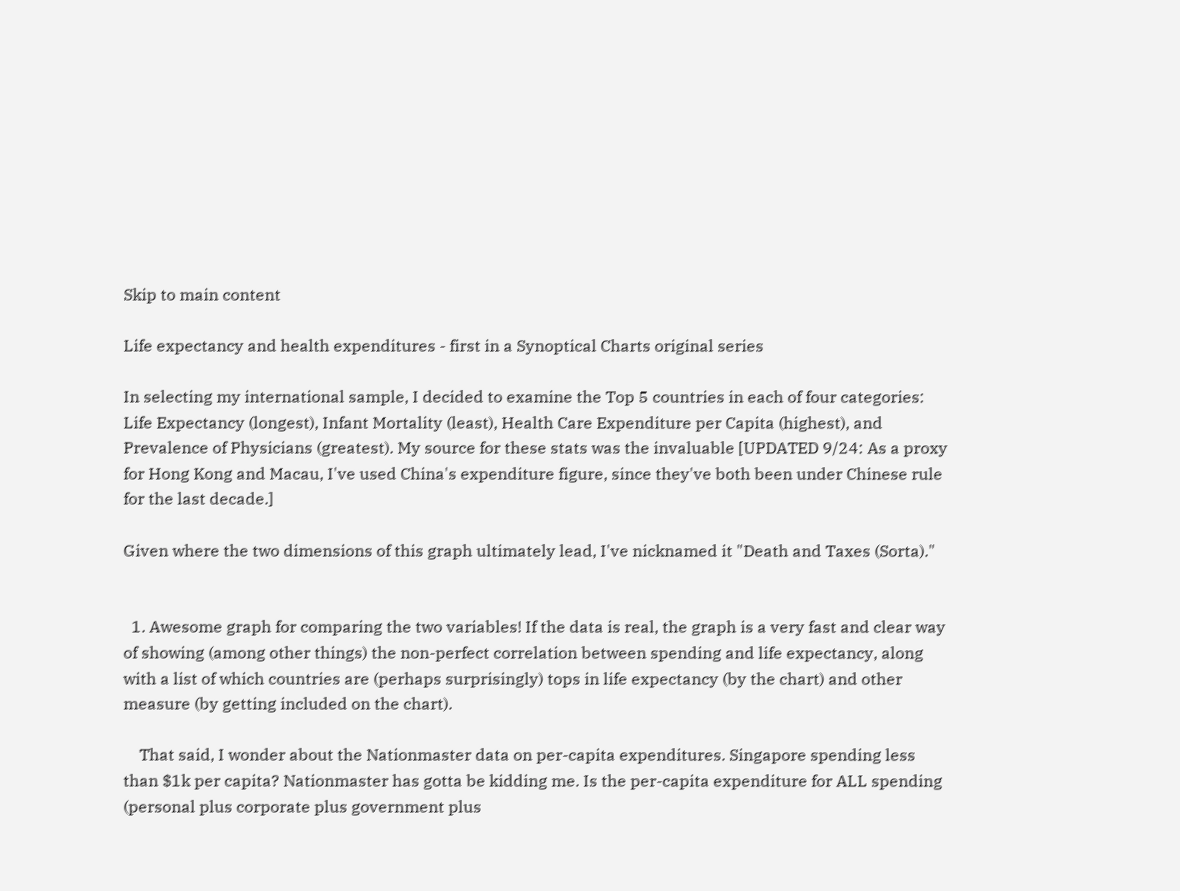Skip to main content

Life expectancy and health expenditures - first in a Synoptical Charts original series

In selecting my international sample, I decided to examine the Top 5 countries in each of four categories: Life Expectancy (longest), Infant Mortality (least), Health Care Expenditure per Capita (highest), and Prevalence of Physicians (greatest). My source for these stats was the invaluable [UPDATED 9/24: As a proxy for Hong Kong and Macau, I've used China's expenditure figure, since they've both been under Chinese rule for the last decade.]

Given where the two dimensions of this graph ultimately lead, I've nicknamed it "Death and Taxes (Sorta)."


  1. Awesome graph for comparing the two variables! If the data is real, the graph is a very fast and clear way of showing (among other things) the non-perfect correlation between spending and life expectancy, along with a list of which countries are (perhaps surprisingly) tops in life expectancy (by the chart) and other measure (by getting included on the chart).

    That said, I wonder about the Nationmaster data on per-capita expenditures. Singapore spending less than $1k per capita? Nationmaster has gotta be kidding me. Is the per-capita expenditure for ALL spending (personal plus corporate plus government plus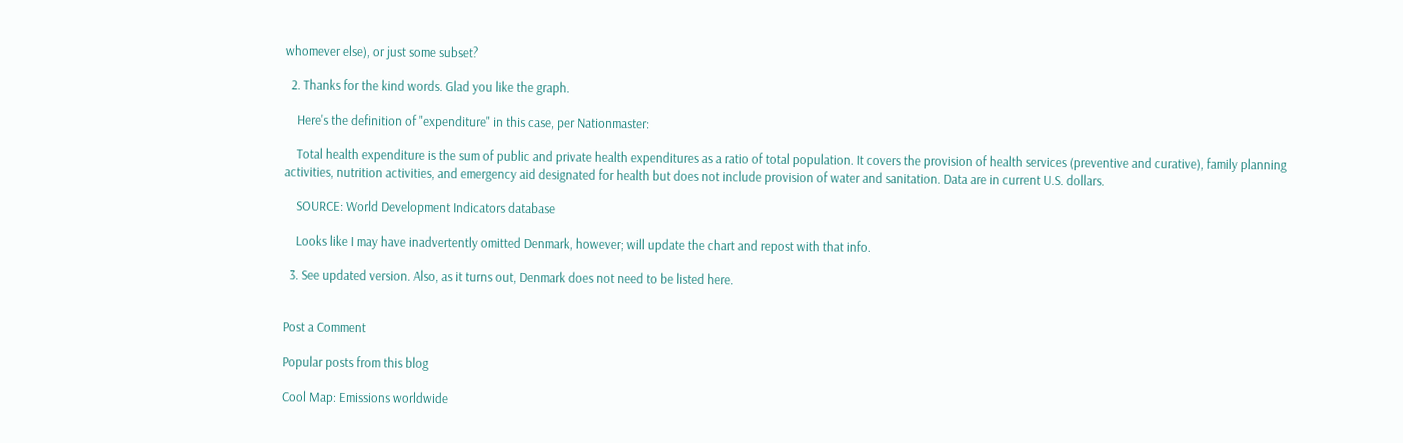whomever else), or just some subset?

  2. Thanks for the kind words. Glad you like the graph.

    Here's the definition of "expenditure" in this case, per Nationmaster:

    Total health expenditure is the sum of public and private health expenditures as a ratio of total population. It covers the provision of health services (preventive and curative), family planning activities, nutrition activities, and emergency aid designated for health but does not include provision of water and sanitation. Data are in current U.S. dollars.

    SOURCE: World Development Indicators database

    Looks like I may have inadvertently omitted Denmark, however; will update the chart and repost with that info.

  3. See updated version. Also, as it turns out, Denmark does not need to be listed here.


Post a Comment

Popular posts from this blog

Cool Map: Emissions worldwide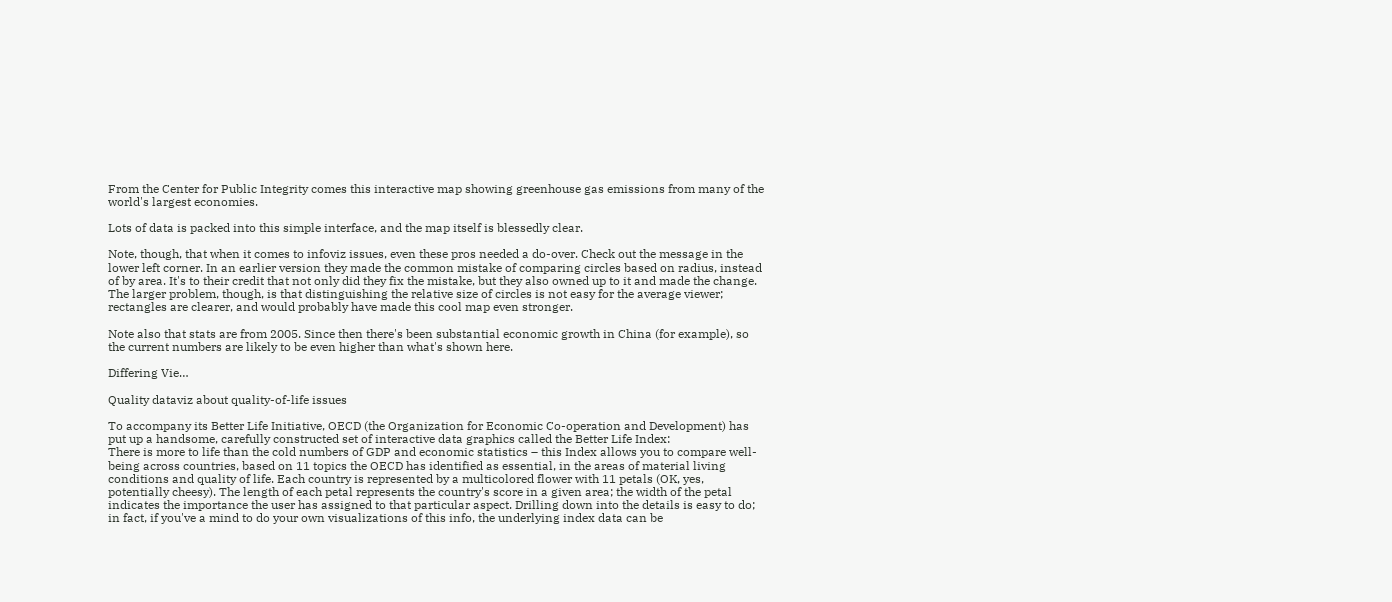From the Center for Public Integrity comes this interactive map showing greenhouse gas emissions from many of the world's largest economies.

Lots of data is packed into this simple interface, and the map itself is blessedly clear.

Note, though, that when it comes to infoviz issues, even these pros needed a do-over. Check out the message in the lower left corner. In an earlier version they made the common mistake of comparing circles based on radius, instead of by area. It's to their credit that not only did they fix the mistake, but they also owned up to it and made the change. The larger problem, though, is that distinguishing the relative size of circles is not easy for the average viewer; rectangles are clearer, and would probably have made this cool map even stronger.

Note also that stats are from 2005. Since then there's been substantial economic growth in China (for example), so the current numbers are likely to be even higher than what's shown here.

Differing Vie…

Quality dataviz about quality-of-life issues

To accompany its Better Life Initiative, OECD (the Organization for Economic Co-operation and Development) has put up a handsome, carefully constructed set of interactive data graphics called the Better Life Index:
There is more to life than the cold numbers of GDP and economic statistics – this Index allows you to compare well-being across countries, based on 11 topics the OECD has identified as essential, in the areas of material living conditions and quality of life. Each country is represented by a multicolored flower with 11 petals (OK, yes, potentially cheesy). The length of each petal represents the country's score in a given area; the width of the petal indicates the importance the user has assigned to that particular aspect. Drilling down into the details is easy to do; in fact, if you've a mind to do your own visualizations of this info, the underlying index data can be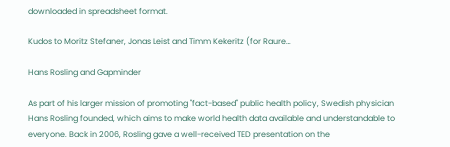downloaded in spreadsheet format.

Kudos to Moritz Stefaner, Jonas Leist and Timm Kekeritz (for Raure…

Hans Rosling and Gapminder

As part of his larger mission of promoting "fact-based" public health policy, Swedish physician Hans Rosling founded, which aims to make world health data available and understandable to everyone. Back in 2006, Rosling gave a well-received TED presentation on the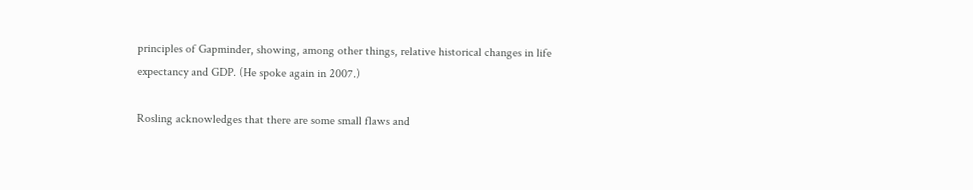principles of Gapminder, showing, among other things, relative historical changes in life expectancy and GDP. (He spoke again in 2007.)

Rosling acknowledges that there are some small flaws and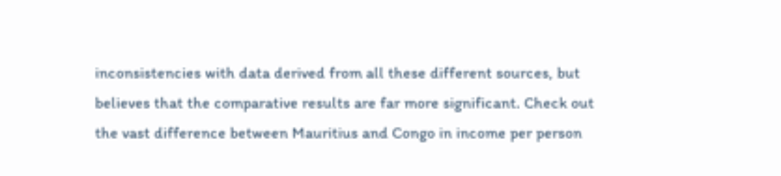inconsistencies with data derived from all these different sources, but believes that the comparative results are far more significant. Check out the vast difference between Mauritius and Congo in income per person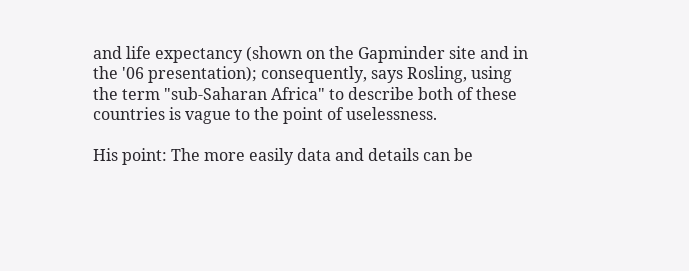and life expectancy (shown on the Gapminder site and in the '06 presentation); consequently, says Rosling, using the term "sub-Saharan Africa" to describe both of these countries is vague to the point of uselessness.

His point: The more easily data and details can be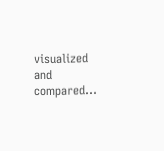visualized and compared…